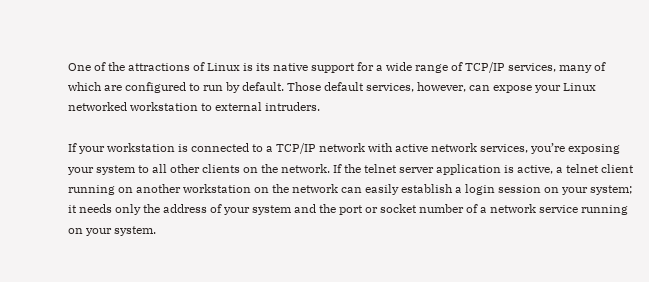One of the attractions of Linux is its native support for a wide range of TCP/IP services, many of which are configured to run by default. Those default services, however, can expose your Linux networked workstation to external intruders.

If your workstation is connected to a TCP/IP network with active network services, you’re exposing your system to all other clients on the network. If the telnet server application is active, a telnet client running on another workstation on the network can easily establish a login session on your system; it needs only the address of your system and the port or socket number of a network service running on your system.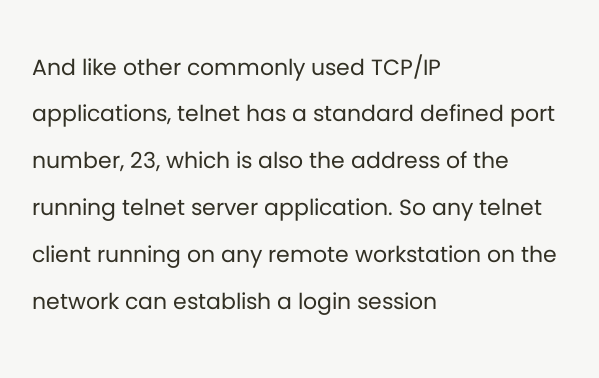And like other commonly used TCP/IP applications, telnet has a standard defined port number, 23, which is also the address of the running telnet server application. So any telnet client running on any remote workstation on the network can establish a login session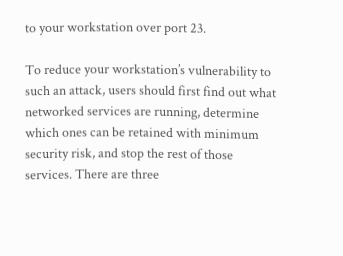to your workstation over port 23.

To reduce your workstation’s vulnerability to such an attack, users should first find out what networked services are running, determine which ones can be retained with minimum security risk, and stop the rest of those services. There are three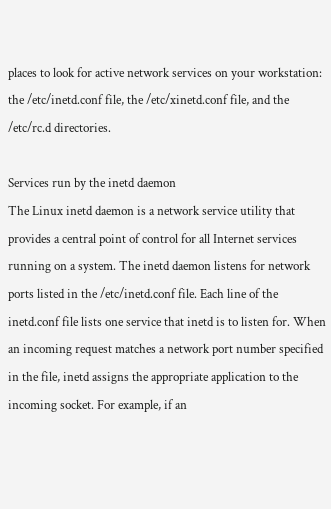places to look for active network services on your workstation: the /etc/inetd.conf file, the /etc/xinetd.conf file, and the /etc/rc.d directories.

Services run by the inetd daemon
The Linux inetd daemon is a network service utility that provides a central point of control for all Internet services running on a system. The inetd daemon listens for network ports listed in the /etc/inetd.conf file. Each line of the inetd.conf file lists one service that inetd is to listen for. When an incoming request matches a network port number specified in the file, inetd assigns the appropriate application to the incoming socket. For example, if an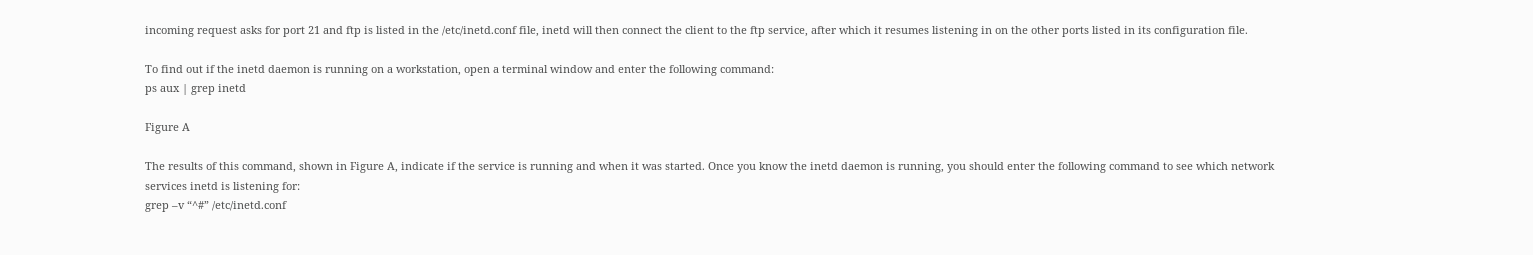incoming request asks for port 21 and ftp is listed in the /etc/inetd.conf file, inetd will then connect the client to the ftp service, after which it resumes listening in on the other ports listed in its configuration file.

To find out if the inetd daemon is running on a workstation, open a terminal window and enter the following command:
ps aux | grep inetd

Figure A

The results of this command, shown in Figure A, indicate if the service is running and when it was started. Once you know the inetd daemon is running, you should enter the following command to see which network services inetd is listening for:
grep –v “^#” /etc/inetd.conf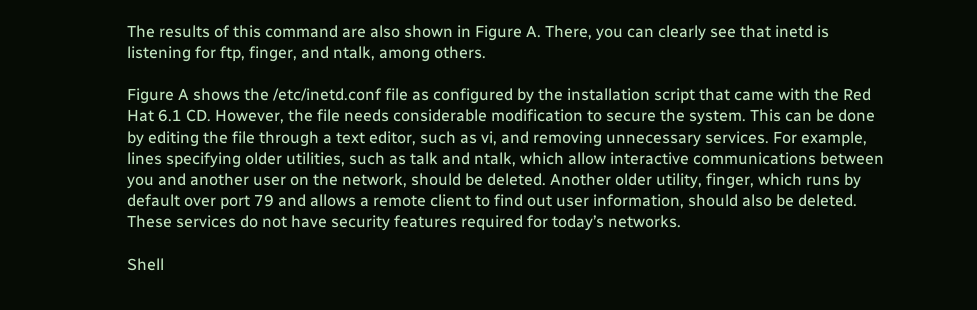The results of this command are also shown in Figure A. There, you can clearly see that inetd is listening for ftp, finger, and ntalk, among others.

Figure A shows the /etc/inetd.conf file as configured by the installation script that came with the Red Hat 6.1 CD. However, the file needs considerable modification to secure the system. This can be done by editing the file through a text editor, such as vi, and removing unnecessary services. For example, lines specifying older utilities, such as talk and ntalk, which allow interactive communications between you and another user on the network, should be deleted. Another older utility, finger, which runs by default over port 79 and allows a remote client to find out user information, should also be deleted. These services do not have security features required for today’s networks.

Shell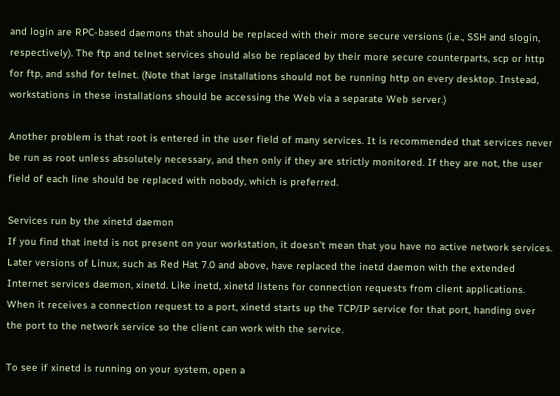and login are RPC-based daemons that should be replaced with their more secure versions (i.e., SSH and slogin, respectively). The ftp and telnet services should also be replaced by their more secure counterparts, scp or http for ftp, and sshd for telnet. (Note that large installations should not be running http on every desktop. Instead, workstations in these installations should be accessing the Web via a separate Web server.)

Another problem is that root is entered in the user field of many services. It is recommended that services never be run as root unless absolutely necessary, and then only if they are strictly monitored. If they are not, the user field of each line should be replaced with nobody, which is preferred.

Services run by the xinetd daemon
If you find that inetd is not present on your workstation, it doesn’t mean that you have no active network services. Later versions of Linux, such as Red Hat 7.0 and above, have replaced the inetd daemon with the extended Internet services daemon, xinetd. Like inetd, xinetd listens for connection requests from client applications. When it receives a connection request to a port, xinetd starts up the TCP/IP service for that port, handing over the port to the network service so the client can work with the service.

To see if xinetd is running on your system, open a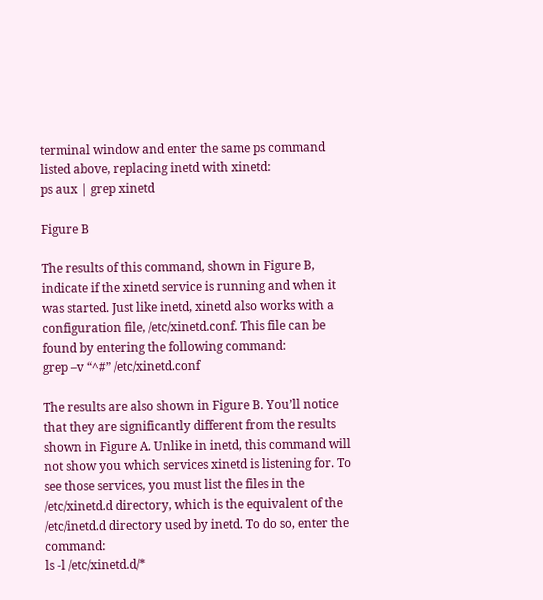terminal window and enter the same ps command listed above, replacing inetd with xinetd:
ps aux | grep xinetd

Figure B

The results of this command, shown in Figure B, indicate if the xinetd service is running and when it was started. Just like inetd, xinetd also works with a configuration file, /etc/xinetd.conf. This file can be found by entering the following command:
grep –v “^#” /etc/xinetd.conf

The results are also shown in Figure B. You’ll notice that they are significantly different from the results shown in Figure A. Unlike in inetd, this command will not show you which services xinetd is listening for. To see those services, you must list the files in the /etc/xinetd.d directory, which is the equivalent of the /etc/inetd.d directory used by inetd. To do so, enter the command:
ls -l /etc/xinetd.d/*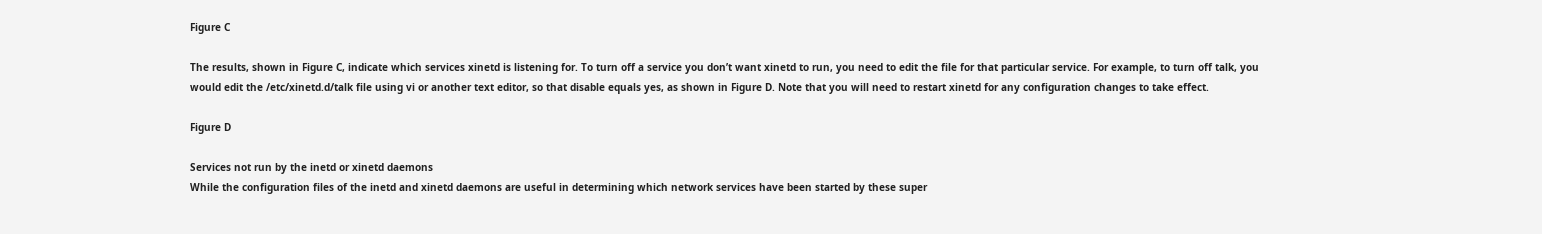Figure C

The results, shown in Figure C, indicate which services xinetd is listening for. To turn off a service you don’t want xinetd to run, you need to edit the file for that particular service. For example, to turn off talk, you would edit the /etc/xinetd.d/talk file using vi or another text editor, so that disable equals yes, as shown in Figure D. Note that you will need to restart xinetd for any configuration changes to take effect.

Figure D

Services not run by the inetd or xinetd daemons
While the configuration files of the inetd and xinetd daemons are useful in determining which network services have been started by these super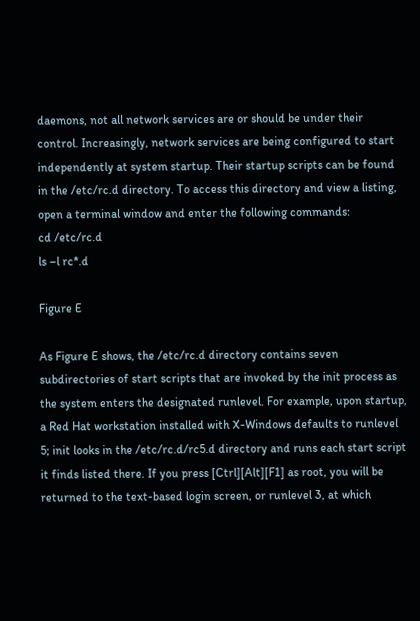daemons, not all network services are or should be under their control. Increasingly, network services are being configured to start independently at system startup. Their startup scripts can be found in the /etc/rc.d directory. To access this directory and view a listing, open a terminal window and enter the following commands:
cd /etc/rc.d
ls –l rc*.d

Figure E

As Figure E shows, the /etc/rc.d directory contains seven subdirectories of start scripts that are invoked by the init process as the system enters the designated runlevel. For example, upon startup, a Red Hat workstation installed with X-Windows defaults to runlevel 5; init looks in the /etc/rc.d/rc5.d directory and runs each start script it finds listed there. If you press [Ctrl][Alt][F1] as root, you will be returned to the text-based login screen, or runlevel 3, at which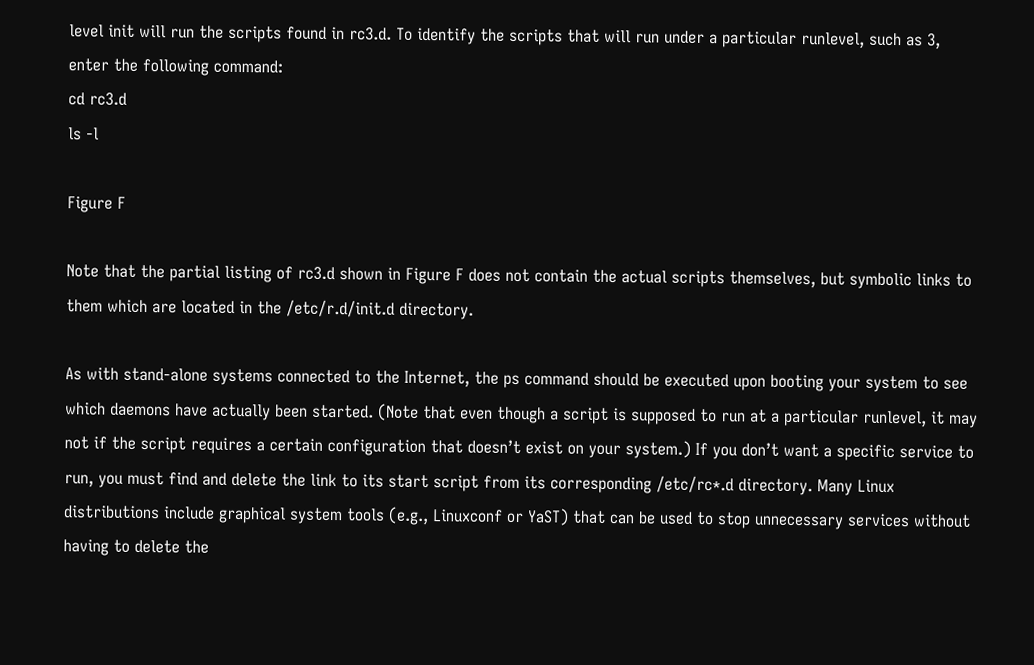level init will run the scripts found in rc3.d. To identify the scripts that will run under a particular runlevel, such as 3, enter the following command:
cd rc3.d
ls -l

Figure F

Note that the partial listing of rc3.d shown in Figure F does not contain the actual scripts themselves, but symbolic links to them which are located in the /etc/r.d/init.d directory.

As with stand-alone systems connected to the Internet, the ps command should be executed upon booting your system to see which daemons have actually been started. (Note that even though a script is supposed to run at a particular runlevel, it may not if the script requires a certain configuration that doesn’t exist on your system.) If you don’t want a specific service to run, you must find and delete the link to its start script from its corresponding /etc/rc*.d directory. Many Linux distributions include graphical system tools (e.g., Linuxconf or YaST) that can be used to stop unnecessary services without having to delete the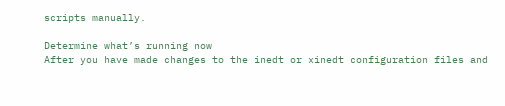scripts manually.

Determine what’s running now
After you have made changes to the inedt or xinedt configuration files and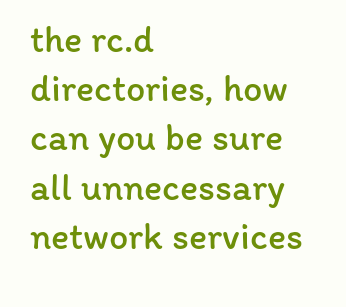the rc.d directories, how can you be sure all unnecessary network services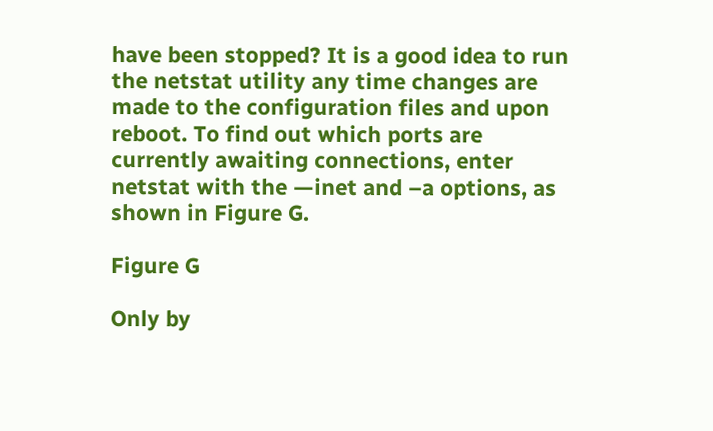have been stopped? It is a good idea to run the netstat utility any time changes are made to the configuration files and upon reboot. To find out which ports are currently awaiting connections, enter netstat with the —inet and –a options, as shown in Figure G.

Figure G

Only by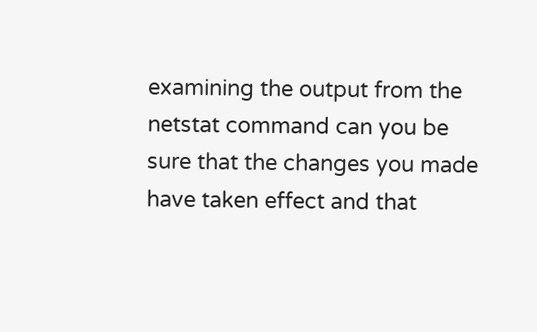examining the output from the netstat command can you be sure that the changes you made have taken effect and that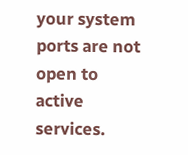your system ports are not open to active services.